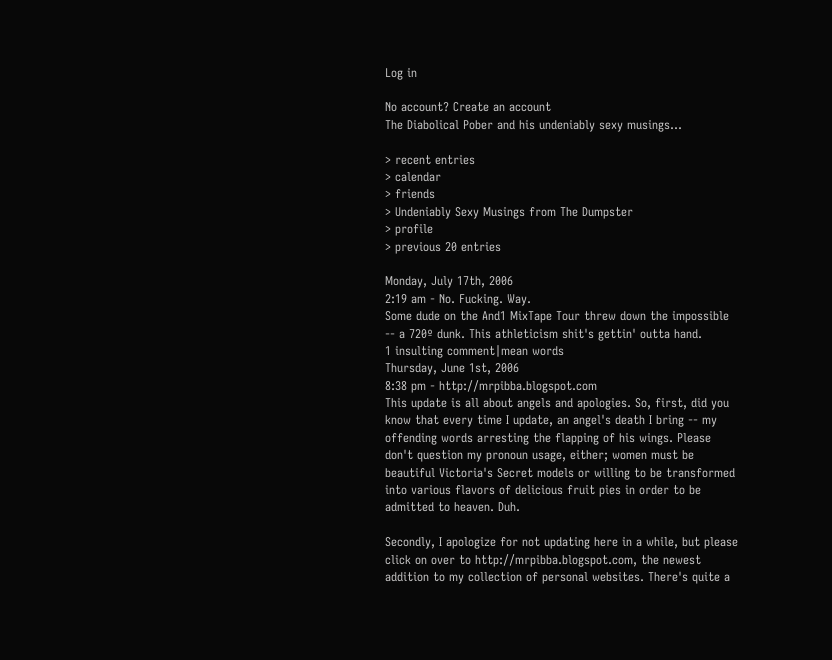Log in

No account? Create an account
The Diabolical Pober and his undeniably sexy musings...

> recent entries
> calendar
> friends
> Undeniably Sexy Musings from The Dumpster
> profile
> previous 20 entries

Monday, July 17th, 2006
2:19 am - No. Fucking. Way.
Some dude on the And1 MixTape Tour threw down the impossible -- a 720º dunk. This athleticism shit's gettin' outta hand.
1 insulting comment|mean words
Thursday, June 1st, 2006
8:38 pm - http://mrpibba.blogspot.com
This update is all about angels and apologies. So, first, did you know that every time I update, an angel's death I bring -- my offending words arresting the flapping of his wings. Please don't question my pronoun usage, either; women must be beautiful Victoria's Secret models or willing to be transformed into various flavors of delicious fruit pies in order to be admitted to heaven. Duh.

Secondly, I apologize for not updating here in a while, but please click on over to http://mrpibba.blogspot.com, the newest addition to my collection of personal websites. There's quite a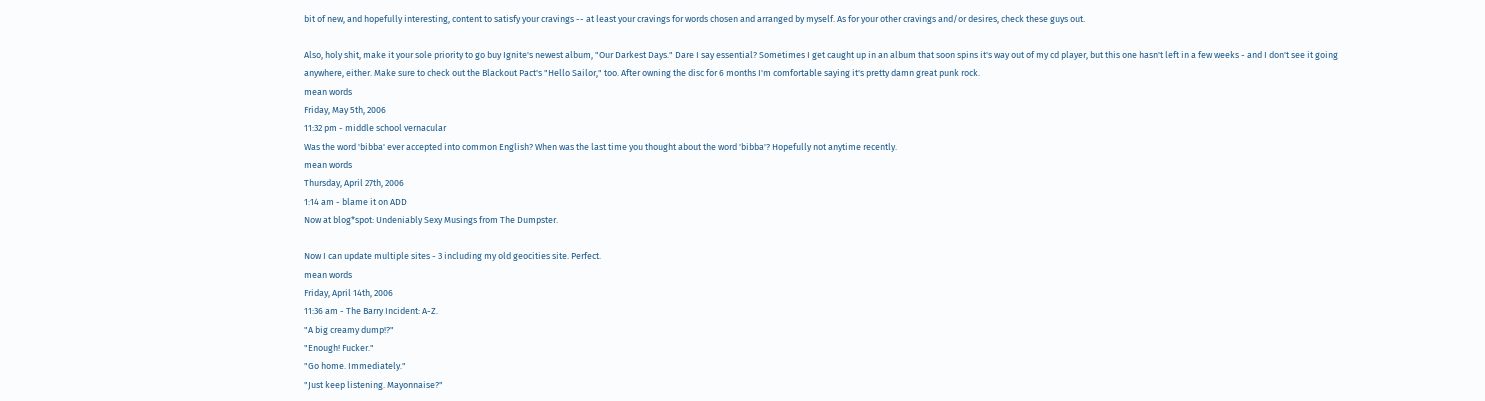bit of new, and hopefully interesting, content to satisfy your cravings -- at least your cravings for words chosen and arranged by myself. As for your other cravings and/or desires, check these guys out.

Also, holy shit, make it your sole priority to go buy Ignite's newest album, "Our Darkest Days." Dare I say essential? Sometimes I get caught up in an album that soon spins it's way out of my cd player, but this one hasn't left in a few weeks - and I don't see it going anywhere, either. Make sure to check out the Blackout Pact's "Hello Sailor," too. After owning the disc for 6 months I'm comfortable saying it's pretty damn great punk rock.
mean words
Friday, May 5th, 2006
11:32 pm - middle school vernacular
Was the word 'bibba' ever accepted into common English? When was the last time you thought about the word 'bibba'? Hopefully not anytime recently.
mean words
Thursday, April 27th, 2006
1:14 am - blame it on ADD
Now at blog*spot: Undeniably Sexy Musings from The Dumpster.

Now I can update multiple sites - 3 including my old geocities site. Perfect.
mean words
Friday, April 14th, 2006
11:36 am - The Barry Incident: A-Z.
"A big creamy dump!?"
"Enough! Fucker."
"Go home. Immediately."
"Just keep listening. Mayonnaise?"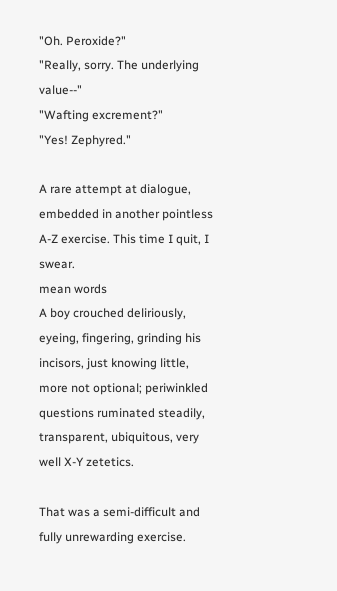"Oh. Peroxide?"
"Really, sorry. The underlying value--"
"Wafting excrement?"
"Yes! Zephyred."

A rare attempt at dialogue, embedded in another pointless A-Z exercise. This time I quit, I swear.
mean words
A boy crouched deliriously, eyeing, fingering, grinding his incisors, just knowing little, more not optional; periwinkled questions ruminated steadily, transparent, ubiquitous, very well X-Y zetetics.

That was a semi-difficult and fully unrewarding exercise.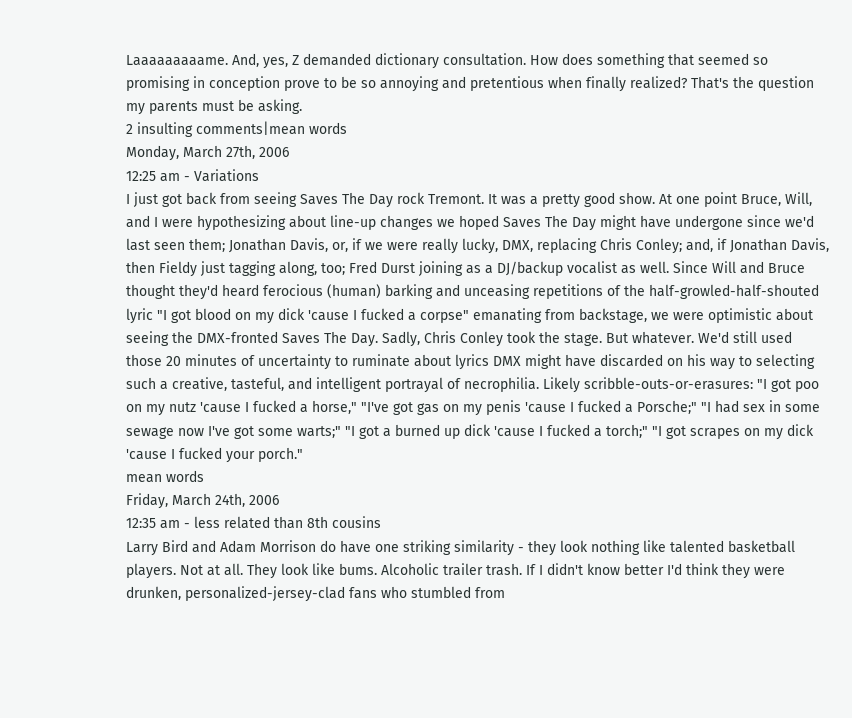Laaaaaaaaame. And, yes, Z demanded dictionary consultation. How does something that seemed so promising in conception prove to be so annoying and pretentious when finally realized? That's the question my parents must be asking.
2 insulting comments|mean words
Monday, March 27th, 2006
12:25 am - Variations
I just got back from seeing Saves The Day rock Tremont. It was a pretty good show. At one point Bruce, Will, and I were hypothesizing about line-up changes we hoped Saves The Day might have undergone since we'd last seen them; Jonathan Davis, or, if we were really lucky, DMX, replacing Chris Conley; and, if Jonathan Davis, then Fieldy just tagging along, too; Fred Durst joining as a DJ/backup vocalist as well. Since Will and Bruce thought they'd heard ferocious (human) barking and unceasing repetitions of the half-growled-half-shouted lyric "I got blood on my dick 'cause I fucked a corpse" emanating from backstage, we were optimistic about seeing the DMX-fronted Saves The Day. Sadly, Chris Conley took the stage. But whatever. We'd still used those 20 minutes of uncertainty to ruminate about lyrics DMX might have discarded on his way to selecting such a creative, tasteful, and intelligent portrayal of necrophilia. Likely scribble-outs-or-erasures: "I got poo on my nutz 'cause I fucked a horse," "I've got gas on my penis 'cause I fucked a Porsche;" "I had sex in some sewage now I've got some warts;" "I got a burned up dick 'cause I fucked a torch;" "I got scrapes on my dick 'cause I fucked your porch."
mean words
Friday, March 24th, 2006
12:35 am - less related than 8th cousins
Larry Bird and Adam Morrison do have one striking similarity - they look nothing like talented basketball players. Not at all. They look like bums. Alcoholic trailer trash. If I didn't know better I'd think they were drunken, personalized-jersey-clad fans who stumbled from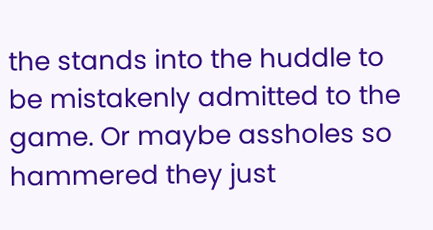the stands into the huddle to be mistakenly admitted to the game. Or maybe assholes so hammered they just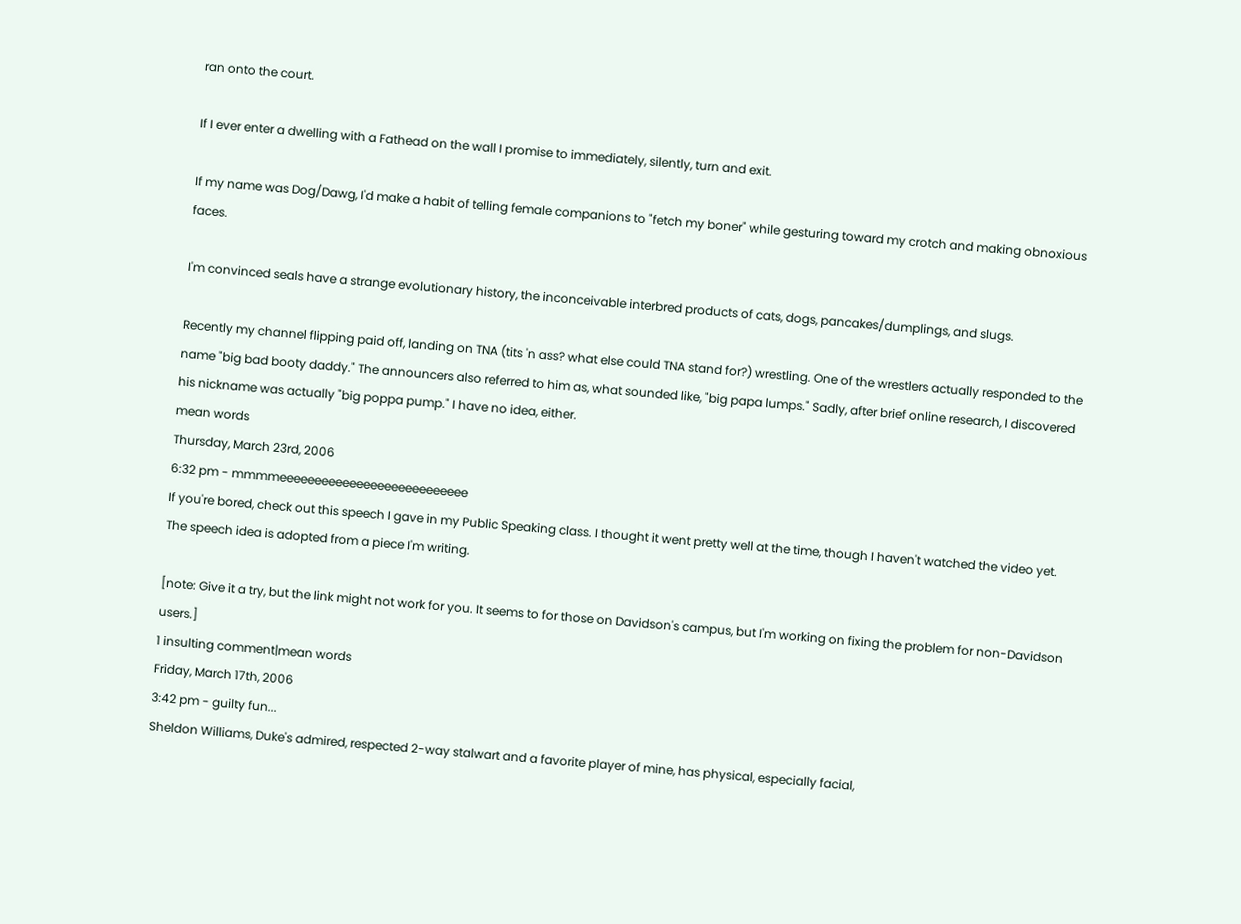ran onto the court.

If I ever enter a dwelling with a Fathead on the wall I promise to immediately, silently, turn and exit.

If my name was Dog/Dawg, I'd make a habit of telling female companions to "fetch my boner" while gesturing toward my crotch and making obnoxious faces.

I'm convinced seals have a strange evolutionary history, the inconceivable interbred products of cats, dogs, pancakes/dumplings, and slugs.

Recently my channel flipping paid off, landing on TNA (tits 'n ass? what else could TNA stand for?) wrestling. One of the wrestlers actually responded to the name "big bad booty daddy." The announcers also referred to him as, what sounded like, "big papa lumps." Sadly, after brief online research, I discovered his nickname was actually "big poppa pump." I have no idea, either.
mean words
Thursday, March 23rd, 2006
6:32 pm - mmmmeeeeeeeeeeeeeeeeeeeeeeeeeee
If you're bored, check out this speech I gave in my Public Speaking class. I thought it went pretty well at the time, though I haven't watched the video yet. The speech idea is adopted from a piece I'm writing.

[note: Give it a try, but the link might not work for you. It seems to for those on Davidson's campus, but I'm working on fixing the problem for non-Davidson users.]
1 insulting comment|mean words
Friday, March 17th, 2006
3:42 pm - guilty fun...
Sheldon Williams, Duke's admired, respected 2-way stalwart and a favorite player of mine, has physical, especially facial,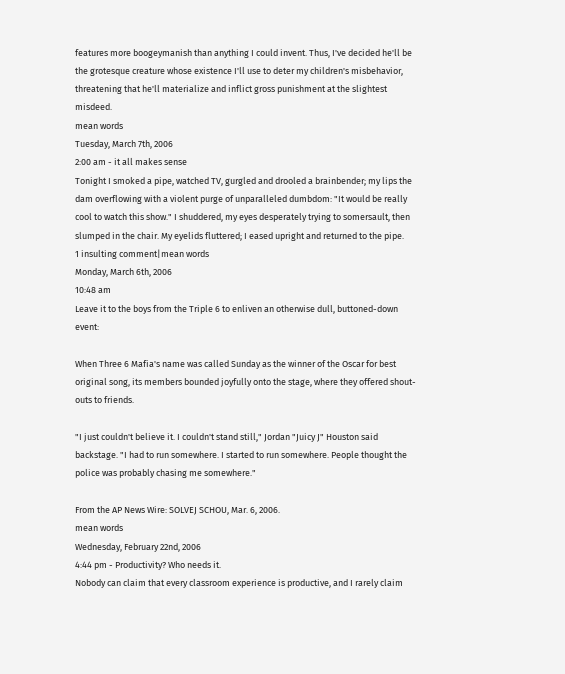features more boogeymanish than anything I could invent. Thus, I've decided he'll be the grotesque creature whose existence I'll use to deter my children's misbehavior, threatening that he'll materialize and inflict gross punishment at the slightest misdeed.
mean words
Tuesday, March 7th, 2006
2:00 am - it all makes sense
Tonight I smoked a pipe, watched TV, gurgled and drooled a brainbender; my lips the dam overflowing with a violent purge of unparalleled dumbdom: "It would be really cool to watch this show." I shuddered, my eyes desperately trying to somersault, then slumped in the chair. My eyelids fluttered; I eased upright and returned to the pipe.
1 insulting comment|mean words
Monday, March 6th, 2006
10:48 am
Leave it to the boys from the Triple 6 to enliven an otherwise dull, buttoned-down event:

When Three 6 Mafia's name was called Sunday as the winner of the Oscar for best original song, its members bounded joyfully onto the stage, where they offered shout-outs to friends.

"I just couldn't believe it. I couldn't stand still," Jordan "Juicy J" Houston said backstage. "I had to run somewhere. I started to run somewhere. People thought the police was probably chasing me somewhere."

From the AP News Wire: SOLVEJ SCHOU, Mar. 6, 2006.
mean words
Wednesday, February 22nd, 2006
4:44 pm - Productivity? Who needs it.
Nobody can claim that every classroom experience is productive, and I rarely claim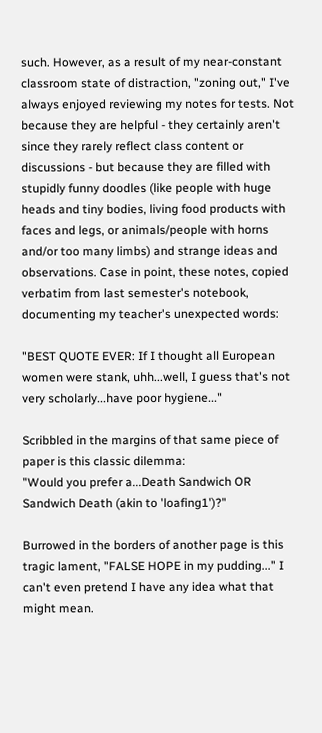such. However, as a result of my near-constant classroom state of distraction, "zoning out," I've always enjoyed reviewing my notes for tests. Not because they are helpful - they certainly aren't since they rarely reflect class content or discussions - but because they are filled with stupidly funny doodles (like people with huge heads and tiny bodies, living food products with faces and legs, or animals/people with horns and/or too many limbs) and strange ideas and observations. Case in point, these notes, copied verbatim from last semester's notebook, documenting my teacher's unexpected words:

"BEST QUOTE EVER: If I thought all European women were stank, uhh...well, I guess that's not very scholarly...have poor hygiene..."

Scribbled in the margins of that same piece of paper is this classic dilemma:
"Would you prefer a...Death Sandwich OR Sandwich Death (akin to 'loafing1')?"

Burrowed in the borders of another page is this tragic lament, "FALSE HOPE in my pudding..." I can't even pretend I have any idea what that might mean.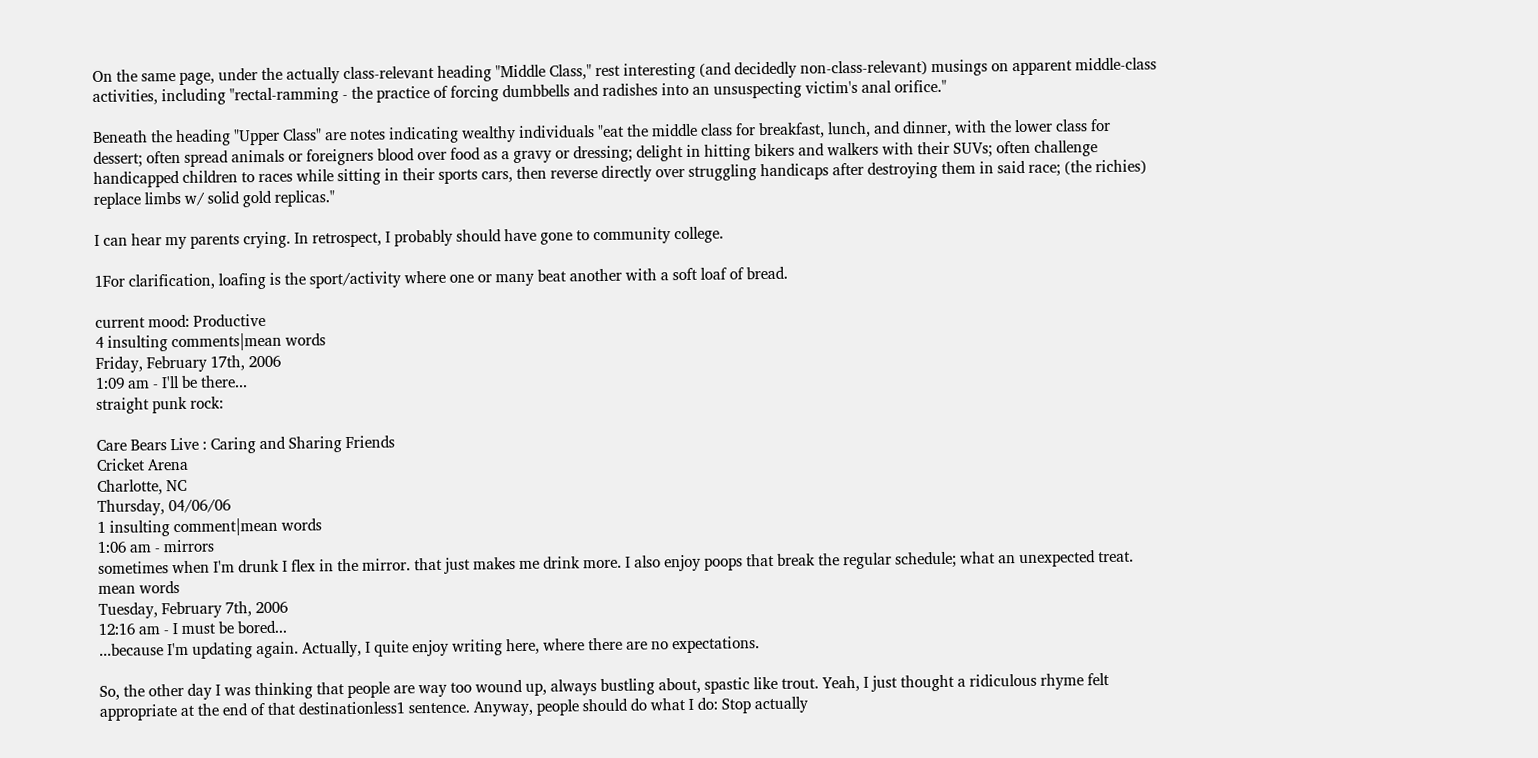On the same page, under the actually class-relevant heading "Middle Class," rest interesting (and decidedly non-class-relevant) musings on apparent middle-class activities, including "rectal-ramming - the practice of forcing dumbbells and radishes into an unsuspecting victim's anal orifice."

Beneath the heading "Upper Class" are notes indicating wealthy individuals "eat the middle class for breakfast, lunch, and dinner, with the lower class for dessert; often spread animals or foreigners blood over food as a gravy or dressing; delight in hitting bikers and walkers with their SUVs; often challenge handicapped children to races while sitting in their sports cars, then reverse directly over struggling handicaps after destroying them in said race; (the richies) replace limbs w/ solid gold replicas."

I can hear my parents crying. In retrospect, I probably should have gone to community college.

1For clarification, loafing is the sport/activity where one or many beat another with a soft loaf of bread.

current mood: Productive
4 insulting comments|mean words
Friday, February 17th, 2006
1:09 am - I'll be there...
straight punk rock:

Care Bears Live : Caring and Sharing Friends
Cricket Arena
Charlotte, NC
Thursday, 04/06/06
1 insulting comment|mean words
1:06 am - mirrors
sometimes when I'm drunk I flex in the mirror. that just makes me drink more. I also enjoy poops that break the regular schedule; what an unexpected treat.
mean words
Tuesday, February 7th, 2006
12:16 am - I must be bored...
...because I'm updating again. Actually, I quite enjoy writing here, where there are no expectations.

So, the other day I was thinking that people are way too wound up, always bustling about, spastic like trout. Yeah, I just thought a ridiculous rhyme felt appropriate at the end of that destinationless1 sentence. Anyway, people should do what I do: Stop actually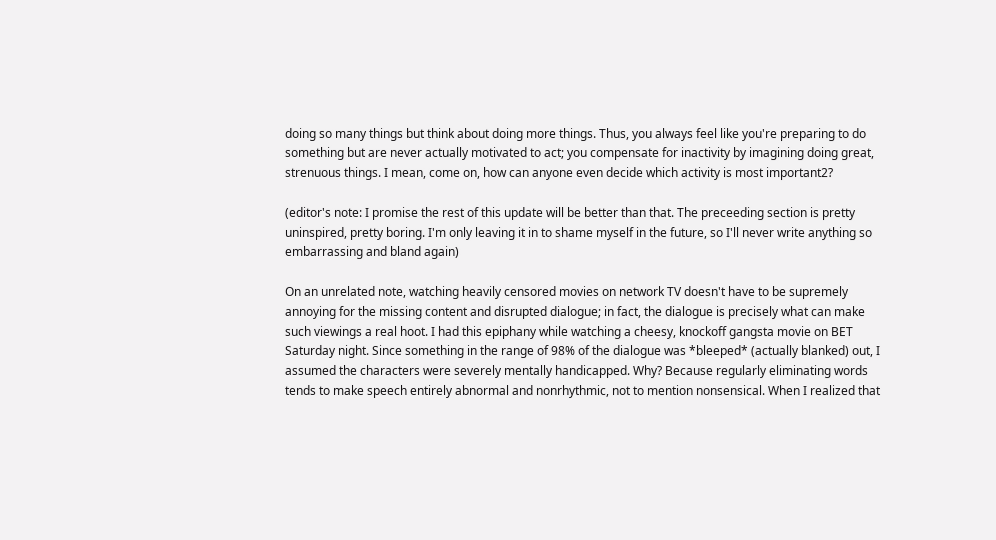doing so many things but think about doing more things. Thus, you always feel like you're preparing to do something but are never actually motivated to act; you compensate for inactivity by imagining doing great, strenuous things. I mean, come on, how can anyone even decide which activity is most important2?

(editor's note: I promise the rest of this update will be better than that. The preceeding section is pretty uninspired, pretty boring. I'm only leaving it in to shame myself in the future, so I'll never write anything so embarrassing and bland again)

On an unrelated note, watching heavily censored movies on network TV doesn't have to be supremely annoying for the missing content and disrupted dialogue; in fact, the dialogue is precisely what can make such viewings a real hoot. I had this epiphany while watching a cheesy, knockoff gangsta movie on BET Saturday night. Since something in the range of 98% of the dialogue was *bleeped* (actually blanked) out, I assumed the characters were severely mentally handicapped. Why? Because regularly eliminating words tends to make speech entirely abnormal and nonrhythmic, not to mention nonsensical. When I realized that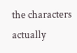the characters actually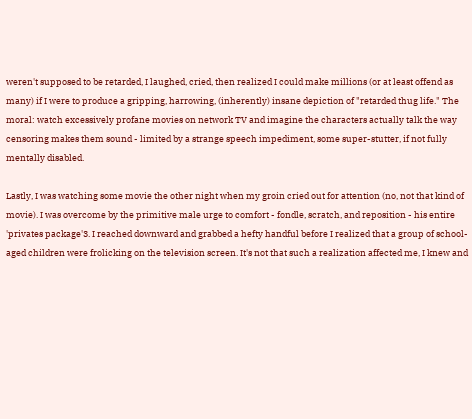weren't supposed to be retarded, I laughed, cried, then realized I could make millions (or at least offend as many) if I were to produce a gripping, harrowing, (inherently) insane depiction of "retarded thug life." The moral: watch excessively profane movies on network TV and imagine the characters actually talk the way censoring makes them sound - limited by a strange speech impediment, some super-stutter, if not fully mentally disabled.

Lastly, I was watching some movie the other night when my groin cried out for attention (no, not that kind of movie). I was overcome by the primitive male urge to comfort - fondle, scratch, and reposition - his entire 'privates package'3. I reached downward and grabbed a hefty handful before I realized that a group of school-aged children were frolicking on the television screen. It's not that such a realization affected me, I knew and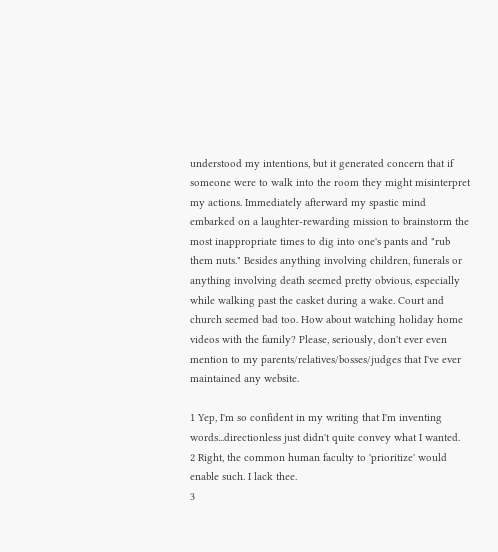understood my intentions, but it generated concern that if someone were to walk into the room they might misinterpret my actions. Immediately afterward my spastic mind embarked on a laughter-rewarding mission to brainstorm the most inappropriate times to dig into one's pants and "rub them nuts." Besides anything involving children, funerals or anything involving death seemed pretty obvious, especially while walking past the casket during a wake. Court and church seemed bad too. How about watching holiday home videos with the family? Please, seriously, don't ever even mention to my parents/relatives/bosses/judges that I've ever maintained any website.

1 Yep, I'm so confident in my writing that I'm inventing words...directionless just didn't quite convey what I wanted.
2 Right, the common human faculty to 'prioritize' would enable such. I lack thee.
3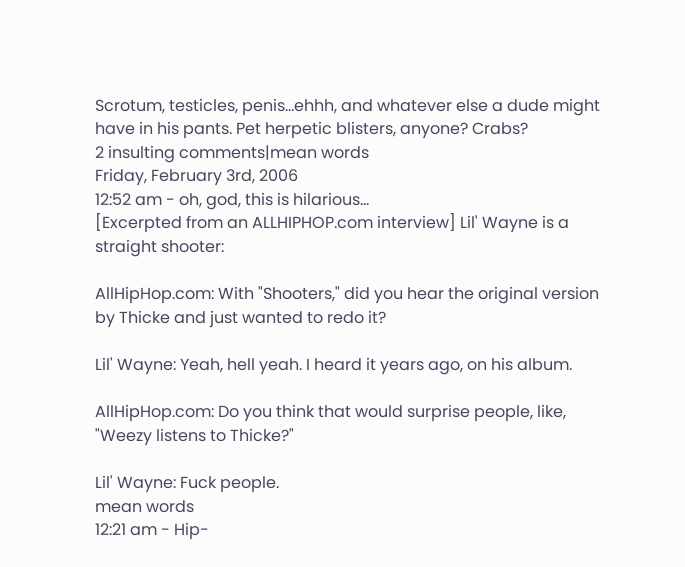Scrotum, testicles, penis...ehhh, and whatever else a dude might have in his pants. Pet herpetic blisters, anyone? Crabs?
2 insulting comments|mean words
Friday, February 3rd, 2006
12:52 am - oh, god, this is hilarious...
[Excerpted from an ALLHIPHOP.com interview] Lil' Wayne is a straight shooter:

AllHipHop.com: With "Shooters," did you hear the original version by Thicke and just wanted to redo it?

Lil' Wayne: Yeah, hell yeah. I heard it years ago, on his album.

AllHipHop.com: Do you think that would surprise people, like, "Weezy listens to Thicke?"

Lil' Wayne: Fuck people.
mean words
12:21 am - Hip-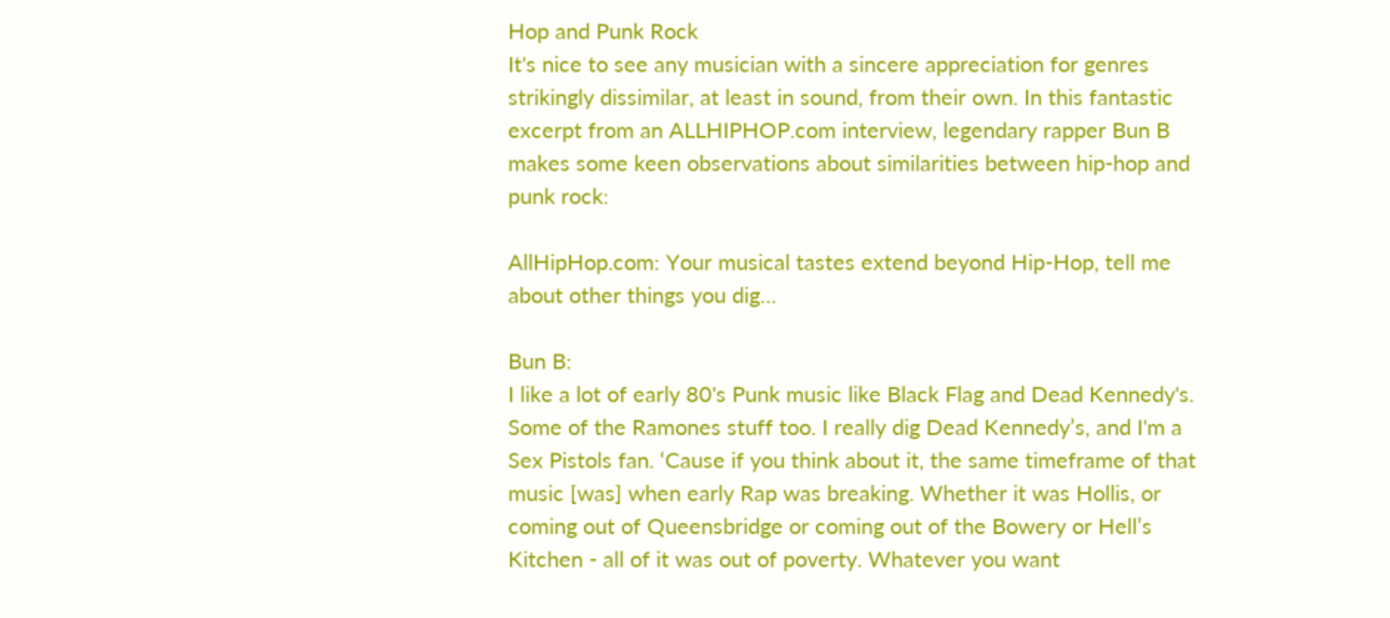Hop and Punk Rock
It's nice to see any musician with a sincere appreciation for genres strikingly dissimilar, at least in sound, from their own. In this fantastic excerpt from an ALLHIPHOP.com interview, legendary rapper Bun B makes some keen observations about similarities between hip-hop and punk rock:

AllHipHop.com: Your musical tastes extend beyond Hip-Hop, tell me about other things you dig…

Bun B:
I like a lot of early 80's Punk music like Black Flag and Dead Kennedy's. Some of the Ramones stuff too. I really dig Dead Kennedy’s, and I'm a Sex Pistols fan. ‘Cause if you think about it, the same timeframe of that music [was] when early Rap was breaking. Whether it was Hollis, or coming out of Queensbridge or coming out of the Bowery or Hell’s Kitchen - all of it was out of poverty. Whatever you want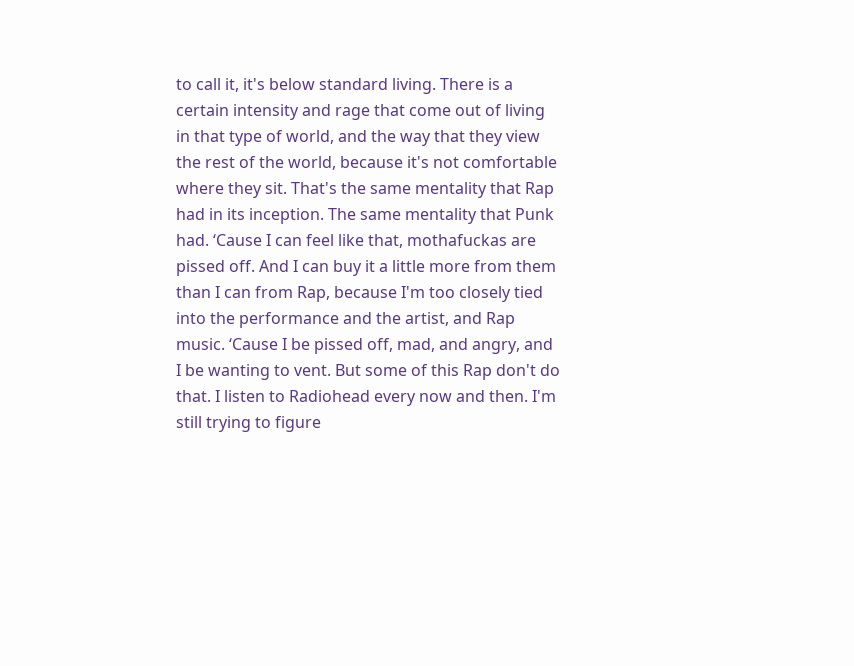to call it, it's below standard living. There is a certain intensity and rage that come out of living in that type of world, and the way that they view the rest of the world, because it's not comfortable where they sit. That's the same mentality that Rap had in its inception. The same mentality that Punk had. ‘Cause I can feel like that, mothafuckas are pissed off. And I can buy it a little more from them than I can from Rap, because I'm too closely tied into the performance and the artist, and Rap music. ‘Cause I be pissed off, mad, and angry, and I be wanting to vent. But some of this Rap don't do that. I listen to Radiohead every now and then. I'm still trying to figure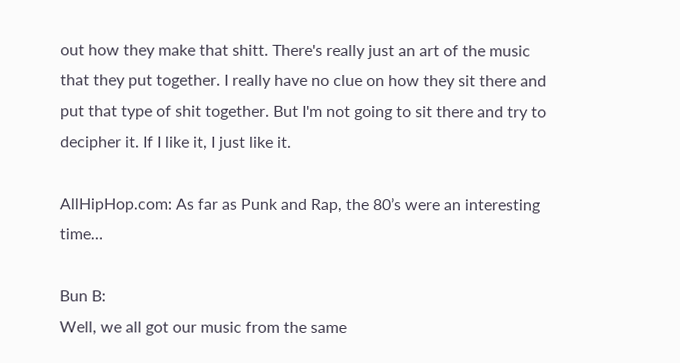out how they make that shitt. There's really just an art of the music that they put together. I really have no clue on how they sit there and put that type of shit together. But I'm not going to sit there and try to decipher it. If I like it, I just like it.

AllHipHop.com: As far as Punk and Rap, the 80’s were an interesting time…

Bun B:
Well, we all got our music from the same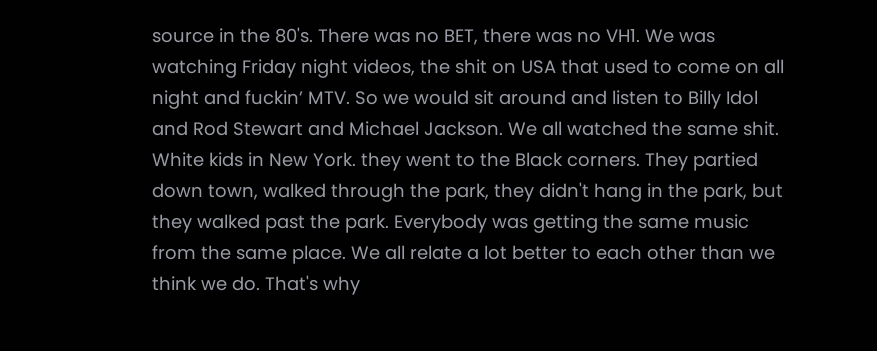source in the 80's. There was no BET, there was no VH1. We was watching Friday night videos, the shit on USA that used to come on all night and fuckin’ MTV. So we would sit around and listen to Billy Idol and Rod Stewart and Michael Jackson. We all watched the same shit. White kids in New York. they went to the Black corners. They partied down town, walked through the park, they didn't hang in the park, but they walked past the park. Everybody was getting the same music from the same place. We all relate a lot better to each other than we think we do. That's why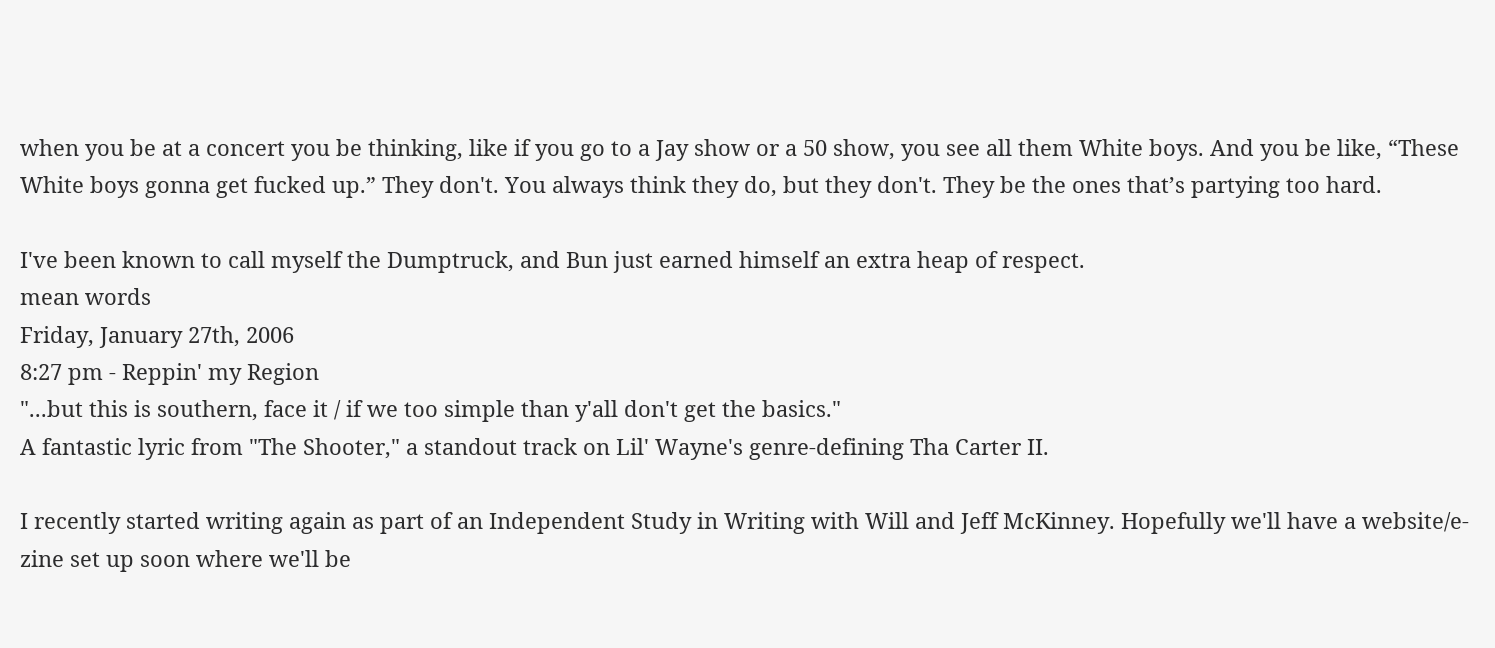when you be at a concert you be thinking, like if you go to a Jay show or a 50 show, you see all them White boys. And you be like, “These White boys gonna get fucked up.” They don't. You always think they do, but they don't. They be the ones that’s partying too hard.

I've been known to call myself the Dumptruck, and Bun just earned himself an extra heap of respect.
mean words
Friday, January 27th, 2006
8:27 pm - Reppin' my Region
"...but this is southern, face it / if we too simple than y'all don't get the basics."
A fantastic lyric from "The Shooter," a standout track on Lil' Wayne's genre-defining Tha Carter II.

I recently started writing again as part of an Independent Study in Writing with Will and Jeff McKinney. Hopefully we'll have a website/e-zine set up soon where we'll be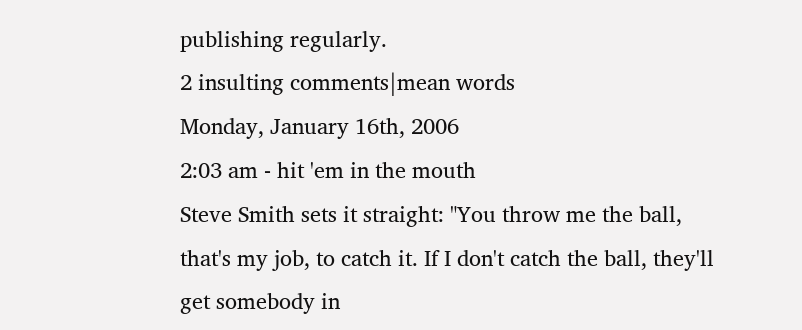publishing regularly.
2 insulting comments|mean words
Monday, January 16th, 2006
2:03 am - hit 'em in the mouth
Steve Smith sets it straight: "You throw me the ball, that's my job, to catch it. If I don't catch the ball, they'll get somebody in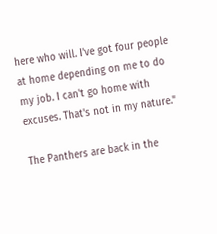here who will. I've got four people at home depending on me to do my job. I can't go home with excuses. That's not in my nature."

The Panthers are back in the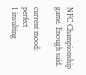NFC Championship game. Enough said.

current mood: perfect
1 insulting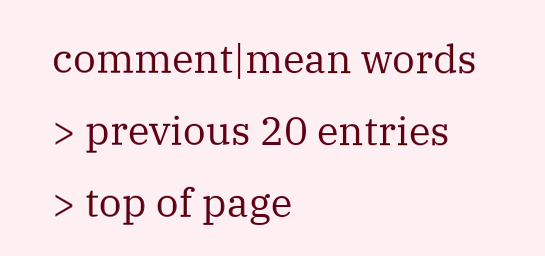comment|mean words
> previous 20 entries
> top of page